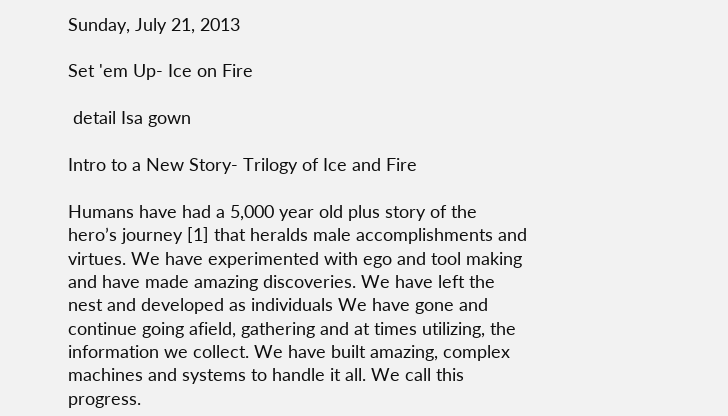Sunday, July 21, 2013

Set 'em Up- Ice on Fire

 detail Isa gown

Intro to a New Story- Trilogy of Ice and Fire

Humans have had a 5,000 year old plus story of the hero’s journey [1] that heralds male accomplishments and virtues. We have experimented with ego and tool making and have made amazing discoveries. We have left the nest and developed as individuals We have gone and continue going afield, gathering and at times utilizing, the information we collect. We have built amazing, complex machines and systems to handle it all. We call this progress.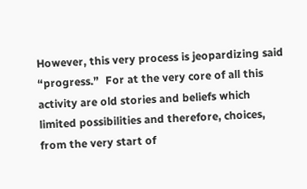However, this very process is jeopardizing said “progress.”  For at the very core of all this activity are old stories and beliefs which limited possibilities and therefore, choices, from the very start of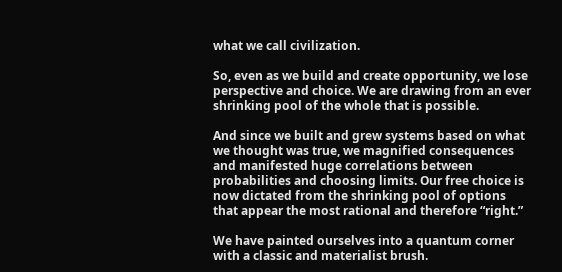what we call civilization.

So, even as we build and create opportunity, we lose perspective and choice. We are drawing from an ever shrinking pool of the whole that is possible.

And since we built and grew systems based on what we thought was true, we magnified consequences and manifested huge correlations between probabilities and choosing limits. Our free choice is now dictated from the shrinking pool of options that appear the most rational and therefore “right.”

We have painted ourselves into a quantum corner with a classic and materialist brush.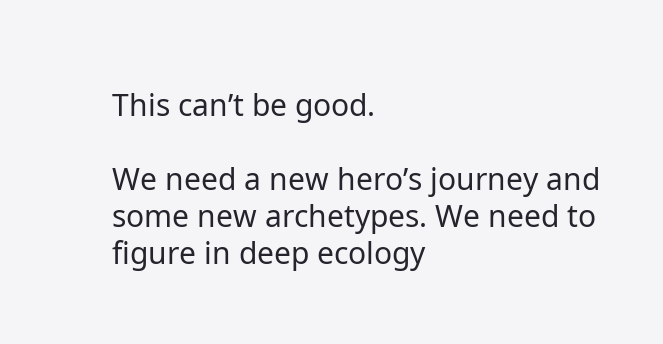This can’t be good.

We need a new hero’s journey and some new archetypes. We need to figure in deep ecology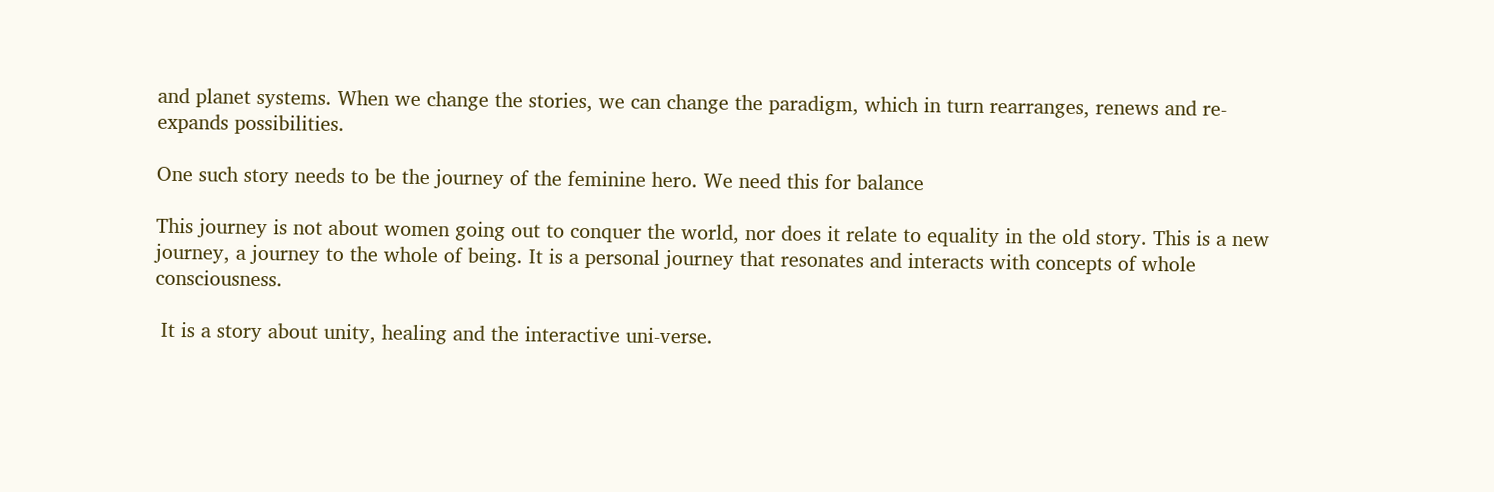and planet systems. When we change the stories, we can change the paradigm, which in turn rearranges, renews and re-expands possibilities.

One such story needs to be the journey of the feminine hero. We need this for balance

This journey is not about women going out to conquer the world, nor does it relate to equality in the old story. This is a new journey, a journey to the whole of being. It is a personal journey that resonates and interacts with concepts of whole consciousness.

 It is a story about unity, healing and the interactive uni-verse.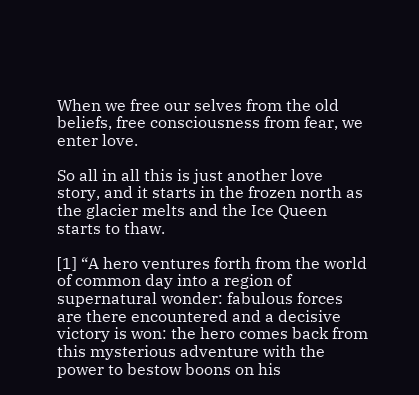When we free our selves from the old beliefs, free consciousness from fear, we enter love.

So all in all this is just another love story, and it starts in the frozen north as the glacier melts and the Ice Queen starts to thaw.

[1] “A hero ventures forth from the world of common day into a region of supernatural wonder: fabulous forces are there encountered and a decisive victory is won: the hero comes back from this mysterious adventure with the power to bestow boons on his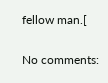fellow man.[

No comments: